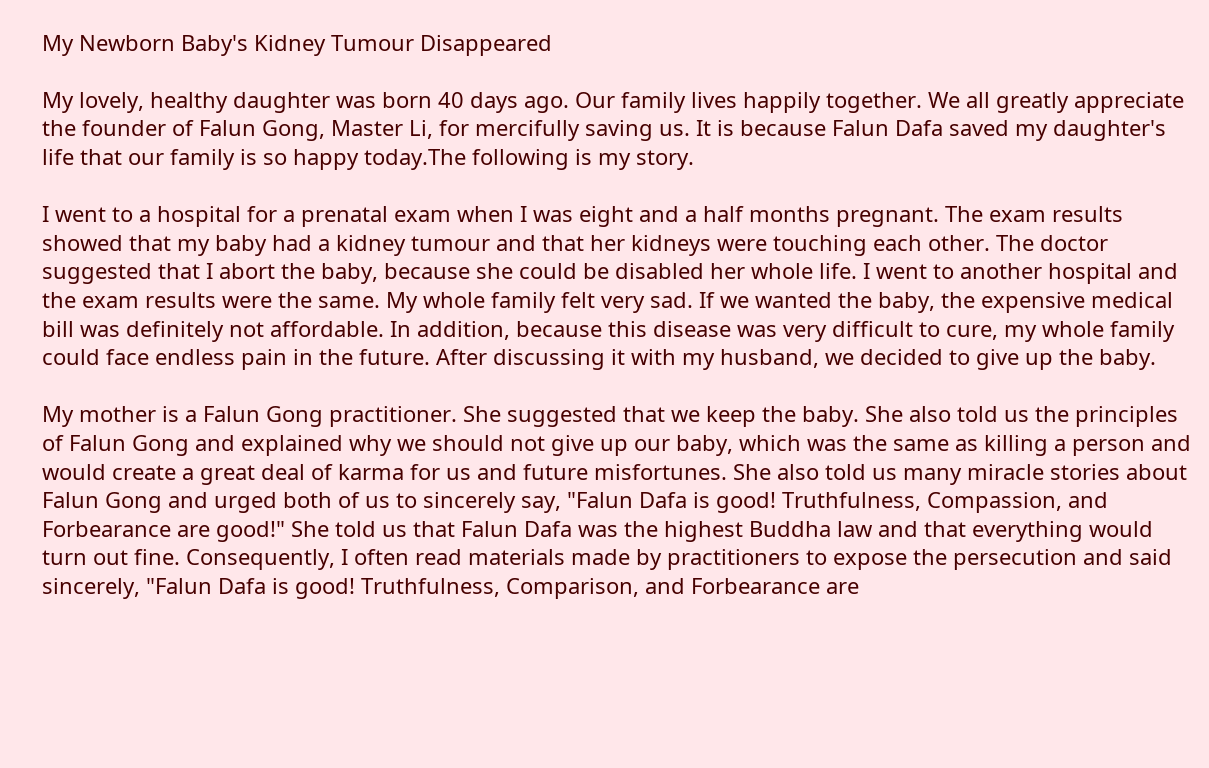My Newborn Baby's Kidney Tumour Disappeared

My lovely, healthy daughter was born 40 days ago. Our family lives happily together. We all greatly appreciate the founder of Falun Gong, Master Li, for mercifully saving us. It is because Falun Dafa saved my daughter's life that our family is so happy today.The following is my story.

I went to a hospital for a prenatal exam when I was eight and a half months pregnant. The exam results showed that my baby had a kidney tumour and that her kidneys were touching each other. The doctor suggested that I abort the baby, because she could be disabled her whole life. I went to another hospital and the exam results were the same. My whole family felt very sad. If we wanted the baby, the expensive medical bill was definitely not affordable. In addition, because this disease was very difficult to cure, my whole family could face endless pain in the future. After discussing it with my husband, we decided to give up the baby.

My mother is a Falun Gong practitioner. She suggested that we keep the baby. She also told us the principles of Falun Gong and explained why we should not give up our baby, which was the same as killing a person and would create a great deal of karma for us and future misfortunes. She also told us many miracle stories about Falun Gong and urged both of us to sincerely say, "Falun Dafa is good! Truthfulness, Compassion, and Forbearance are good!" She told us that Falun Dafa was the highest Buddha law and that everything would turn out fine. Consequently, I often read materials made by practitioners to expose the persecution and said sincerely, "Falun Dafa is good! Truthfulness, Comparison, and Forbearance are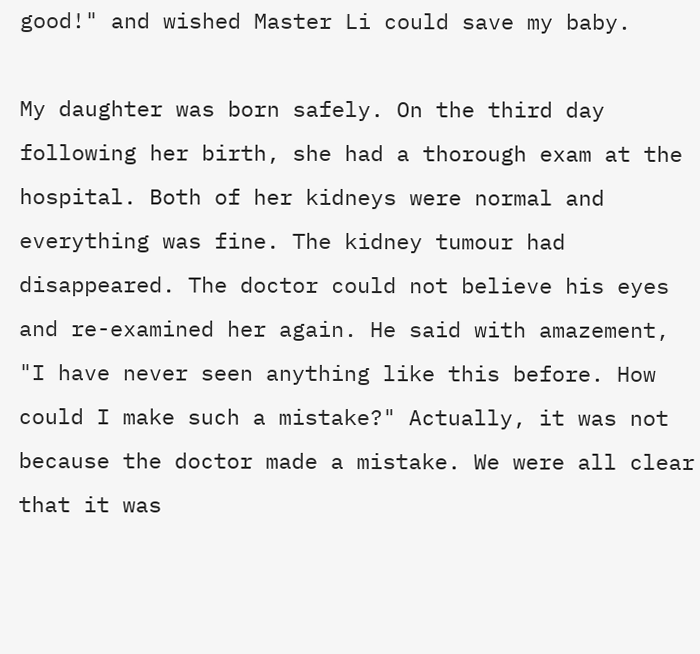good!" and wished Master Li could save my baby.

My daughter was born safely. On the third day following her birth, she had a thorough exam at the hospital. Both of her kidneys were normal and everything was fine. The kidney tumour had disappeared. The doctor could not believe his eyes and re-examined her again. He said with amazement, "I have never seen anything like this before. How could I make such a mistake?" Actually, it was not because the doctor made a mistake. We were all clear that it was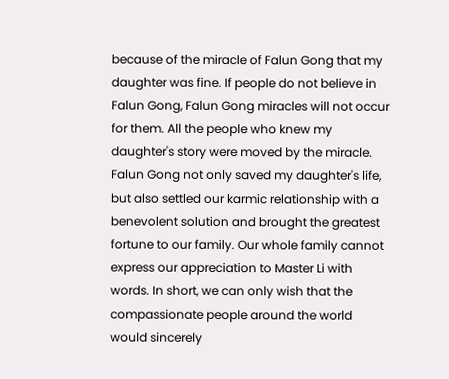because of the miracle of Falun Gong that my daughter was fine. If people do not believe in Falun Gong, Falun Gong miracles will not occur for them. All the people who knew my daughter's story were moved by the miracle. Falun Gong not only saved my daughter's life, but also settled our karmic relationship with a benevolent solution and brought the greatest fortune to our family. Our whole family cannot express our appreciation to Master Li with words. In short, we can only wish that the compassionate people around the world would sincerely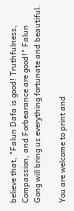believe that, "Falun Dafa is good! Truthfulness, Compassion, and Forbearance are good!" Falun Gong will bring us everything fortunate and beautiful.

You are welcome to print and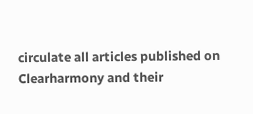circulate all articles published on Clearharmony and their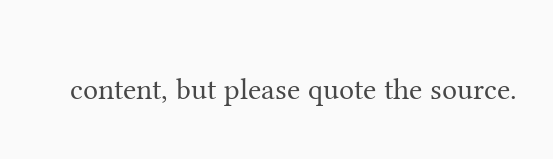content, but please quote the source.